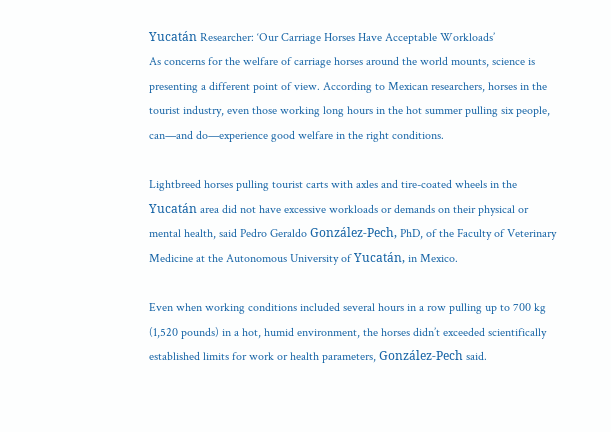Yucatán Researcher: ‘Our Carriage Horses Have Acceptable Workloads’
As concerns for the welfare of carriage horses around the world mounts, science is presenting a different point of view. According to Mexican researchers, horses in the tourist industry, even those working long hours in the hot summer pulling six people, can—and do—experience good welfare in the right conditions.

Lightbreed horses pulling tourist carts with axles and tire-coated wheels in the Yucatán area did not have excessive workloads or demands on their physical or mental health, said Pedro Geraldo González-Pech, PhD, of the Faculty of Veterinary Medicine at the Autonomous University of Yucatán, in Mexico.

Even when working conditions included several hours in a row pulling up to 700 kg (1,520 pounds) in a hot, humid environment, the horses didn’t exceeded scientifically established limits for work or health parameters, González-Pech said.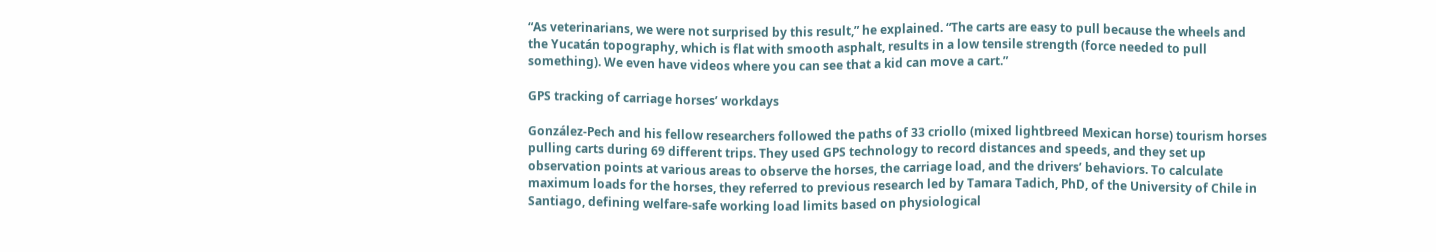“As veterinarians, we were not surprised by this result,” he explained. “The carts are easy to pull because the wheels and the Yucatán topography, which is flat with smooth asphalt, results in a low tensile strength (force needed to pull something). We even have videos where you can see that a kid can move a cart.”

GPS tracking of carriage horses’ workdays

González-Pech and his fellow researchers followed the paths of 33 criollo (mixed lightbreed Mexican horse) tourism horses pulling carts during 69 different trips. They used GPS technology to record distances and speeds, and they set up observation points at various areas to observe the horses, the carriage load, and the drivers’ behaviors. To calculate maximum loads for the horses, they referred to previous research led by Tamara Tadich, PhD, of the University of Chile in Santiago, defining welfare-safe working load limits based on physiological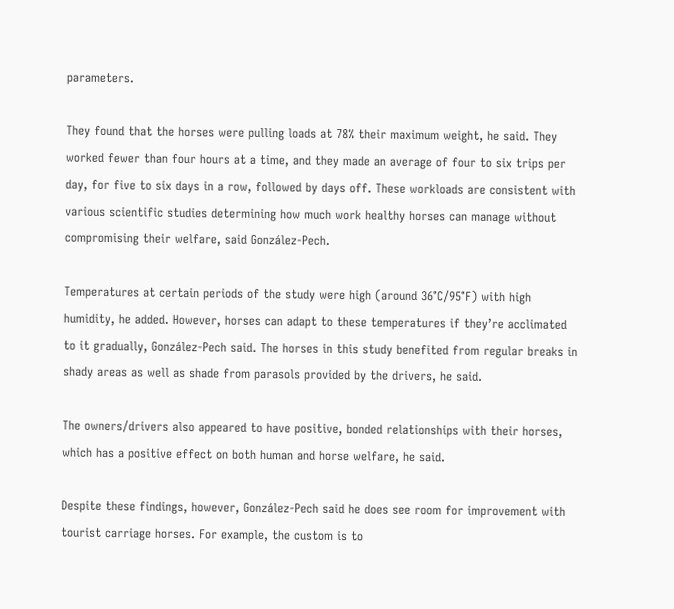parameters.

They found that the horses were pulling loads at 78% their maximum weight, he said. They worked fewer than four hours at a time, and they made an average of four to six trips per day, for five to six days in a row, followed by days off. These workloads are consistent with various scientific studies determining how much work healthy horses can manage without compromising their welfare, said González-Pech.

Temperatures at certain periods of the study were high (around 36°C/95°F) with high humidity, he added. However, horses can adapt to these temperatures if they’re acclimated to it gradually, González-Pech said. The horses in this study benefited from regular breaks in shady areas as well as shade from parasols provided by the drivers, he said.

The owners/drivers also appeared to have positive, bonded relationships with their horses, which has a positive effect on both human and horse welfare, he said.

Despite these findings, however, González-Pech said he does see room for improvement with tourist carriage horses. For example, the custom is to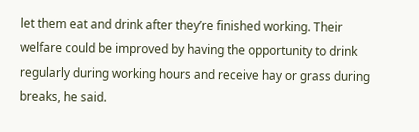let them eat and drink after they’re finished working. Their welfare could be improved by having the opportunity to drink regularly during working hours and receive hay or grass during breaks, he said.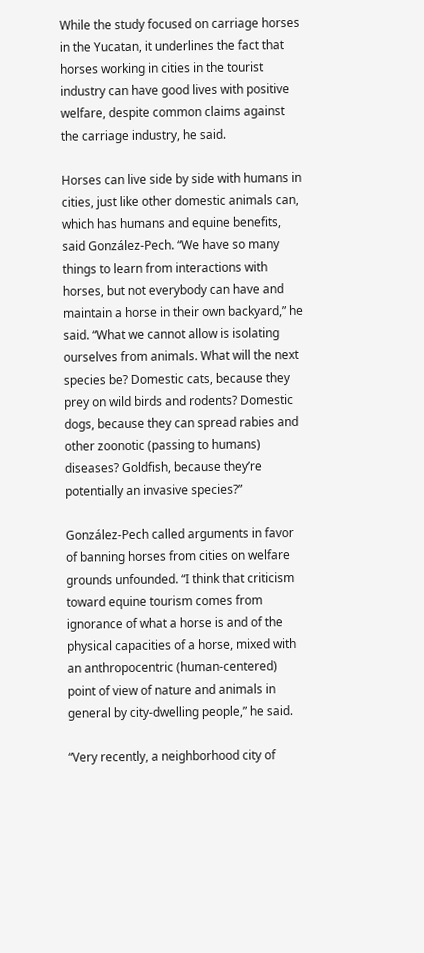While the study focused on carriage horses in the Yucatan, it underlines the fact that horses working in cities in the tourist industry can have good lives with positive welfare, despite common claims against the carriage industry, he said.

Horses can live side by side with humans in cities, just like other domestic animals can, which has humans and equine benefits, said González-Pech. “We have so many things to learn from interactions with horses, but not everybody can have and maintain a horse in their own backyard,” he said. “What we cannot allow is isolating ourselves from animals. What will the next species be? Domestic cats, because they prey on wild birds and rodents? Domestic dogs, because they can spread rabies and other zoonotic (passing to humans) diseases? Goldfish, because they’re potentially an invasive species?”

González-Pech called arguments in favor of banning horses from cities on welfare grounds unfounded. “I think that criticism toward equine tourism comes from ignorance of what a horse is and of the physical capacities of a horse, mixed with an anthropocentric (human-centered) point of view of nature and animals in general by city-dwelling people,” he said.

“Very recently, a neighborhood city of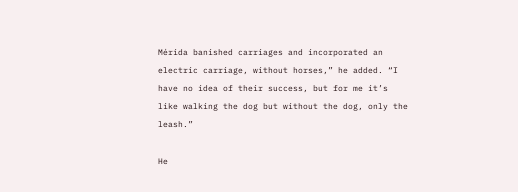Mérida banished carriages and incorporated an electric carriage, without horses,” he added. “I have no idea of their success, but for me it’s like walking the dog but without the dog, only the leash.”

He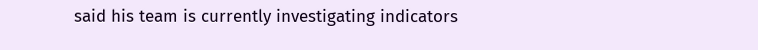said his team is currently investigating indicators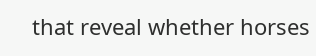that reveal whether horses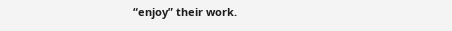“enjoy” their work.